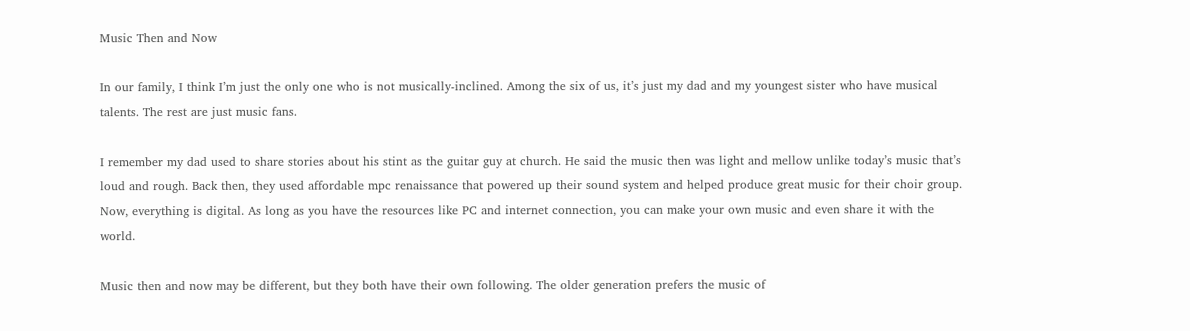Music Then and Now

In our family, I think I’m just the only one who is not musically-inclined. Among the six of us, it’s just my dad and my youngest sister who have musical talents. The rest are just music fans.

I remember my dad used to share stories about his stint as the guitar guy at church. He said the music then was light and mellow unlike today’s music that’s loud and rough. Back then, they used affordable mpc renaissance that powered up their sound system and helped produce great music for their choir group. Now, everything is digital. As long as you have the resources like PC and internet connection, you can make your own music and even share it with the world.

Music then and now may be different, but they both have their own following. The older generation prefers the music of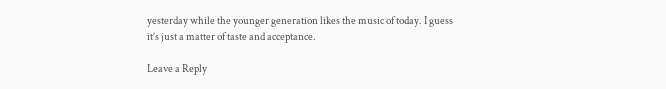yesterday while the younger generation likes the music of today. I guess it’s just a matter of taste and acceptance.

Leave a Reply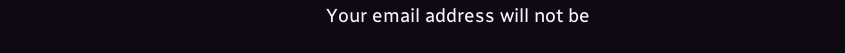Your email address will not be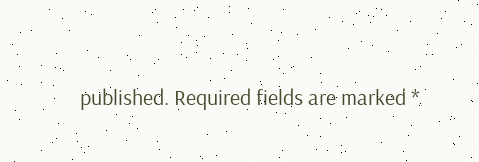published. Required fields are marked *